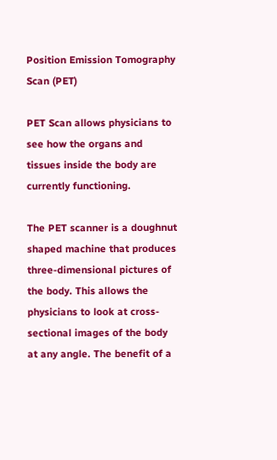Position Emission Tomography Scan (PET)

PET Scan allows physicians to see how the organs and tissues inside the body are currently functioning.

The PET scanner is a doughnut shaped machine that produces three-dimensional pictures of the body. This allows the physicians to look at cross-sectional images of the body at any angle. The benefit of a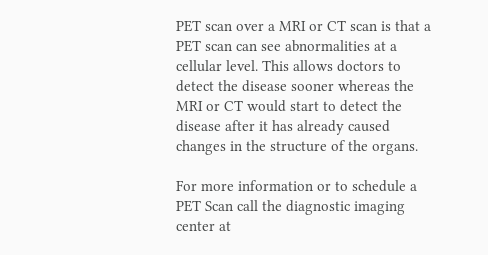PET scan over a MRI or CT scan is that a PET scan can see abnormalities at a cellular level. This allows doctors to detect the disease sooner whereas the MRI or CT would start to detect the disease after it has already caused changes in the structure of the organs.

For more information or to schedule a PET Scan call the diagnostic imaging center at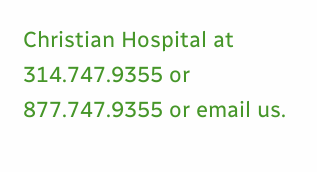Christian Hospital at 314.747.9355 or 877.747.9355 or email us.